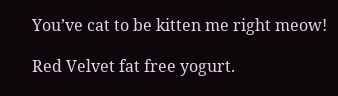You’ve cat to be kitten me right meow!

Red Velvet fat free yogurt.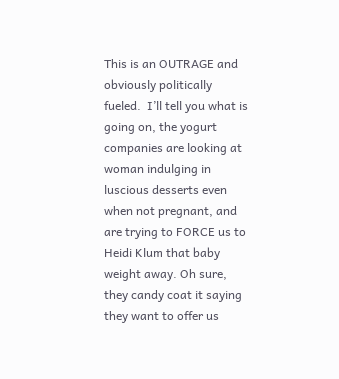This is an OUTRAGE and obviously politically fueled.  I’ll tell you what is going on, the yogurt companies are looking at woman indulging in luscious desserts even when not pregnant, and are trying to FORCE us to Heidi Klum that baby weight away. Oh sure, they candy coat it saying they want to offer us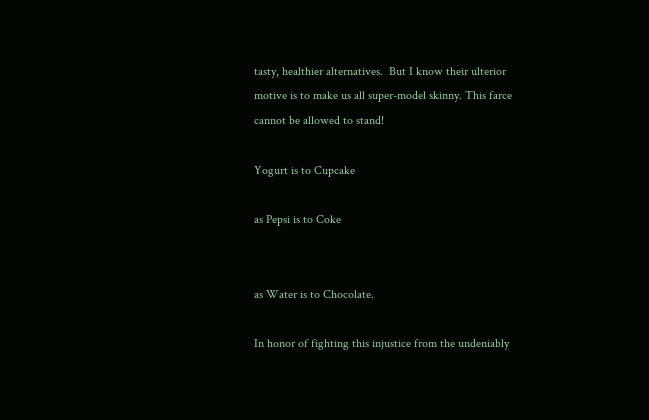tasty, healthier alternatives.  But I know their ulterior motive is to make us all super-model skinny. This farce cannot be allowed to stand!

Yogurt is to Cupcake

as Pepsi is to Coke


as Water is to Chocolate.

In honor of fighting this injustice from the undeniably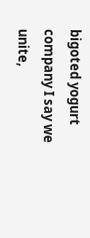bigoted yogurt company I say we unite,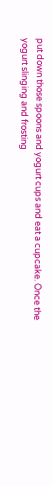put down those spoons and yogurt cups and eat a cupcake. Once the yogurt slinging and frosting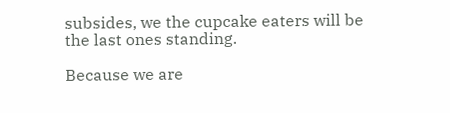subsides, we the cupcake eaters will be the last ones standing.

Because we are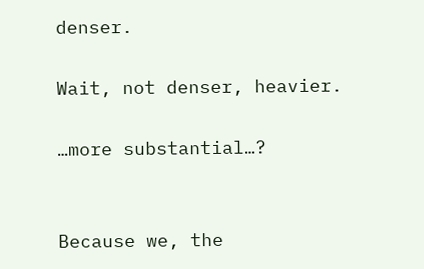denser.

Wait, not denser, heavier.

…more substantial…?


Because we, the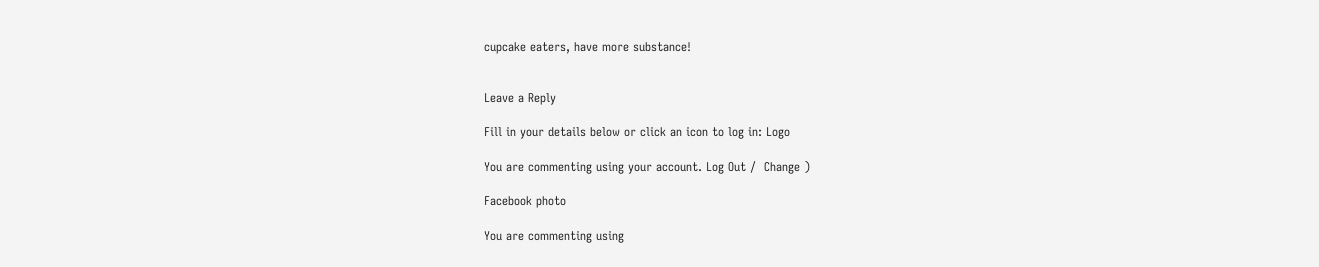cupcake eaters, have more substance!


Leave a Reply

Fill in your details below or click an icon to log in: Logo

You are commenting using your account. Log Out /  Change )

Facebook photo

You are commenting using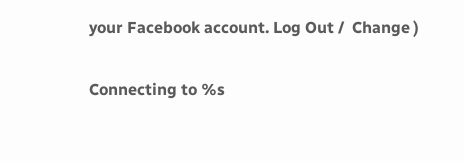your Facebook account. Log Out /  Change )

Connecting to %s